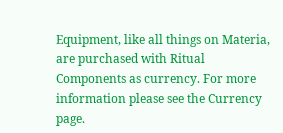Equipment, like all things on Materia, are purchased with Ritual Components as currency. For more information please see the Currency page.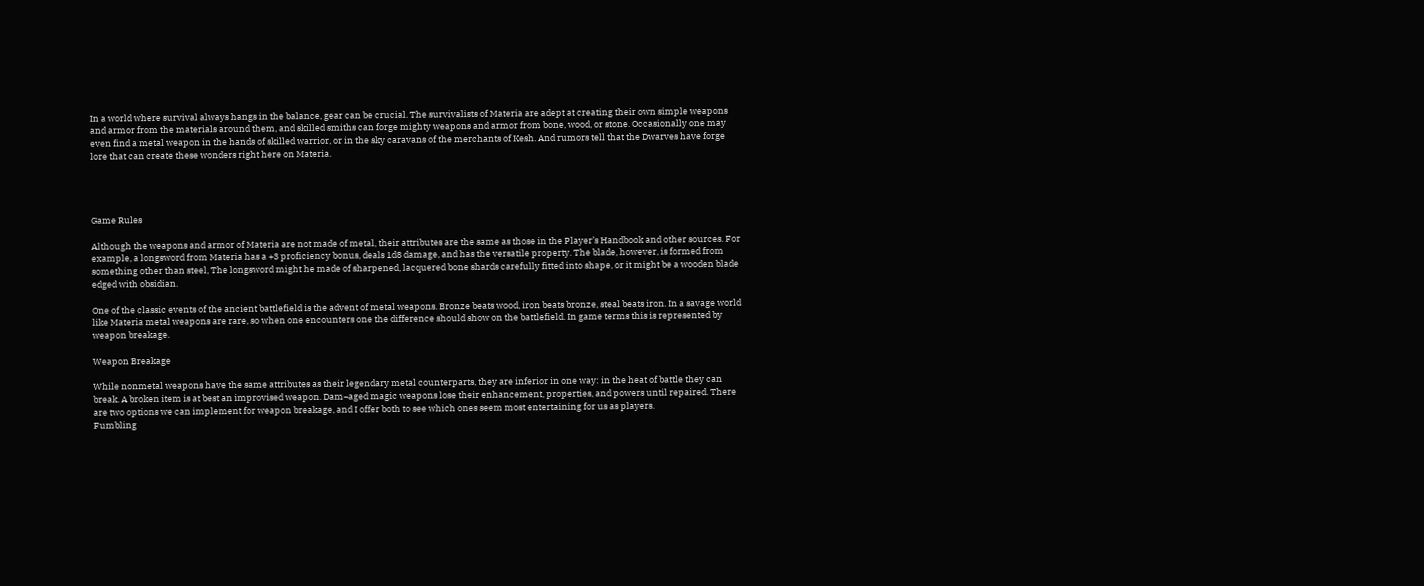In a world where survival always hangs in the balance, gear can be crucial. The survivalists of Materia are adept at creating their own simple weapons and armor from the materials around them, and skilled smiths can forge mighty weapons and armor from bone, wood, or stone. Occasionally one may even find a metal weapon in the hands of skilled warrior, or in the sky caravans of the merchants of Kesh. And rumors tell that the Dwarves have forge lore that can create these wonders right here on Materia.




Game Rules

Although the weapons and armor of Materia are not made of metal, their attributes are the same as those in the Player’s Handbook and other sources. For example, a longsword from Materia has a +3 proficiency bonus, deals 1d8 damage, and has the versatile property. The blade, however, is formed from something other than steel, The longsword might he made of sharpened, lacquered bone shards carefully fitted into shape, or it might be a wooden blade edged with obsidian.

One of the classic events of the ancient battlefield is the advent of metal weapons. Bronze beats wood, iron beats bronze, steal beats iron. In a savage world like Materia metal weapons are rare, so when one encounters one the difference should show on the battlefield. In game terms this is represented by weapon breakage.

Weapon Breakage

While nonmetal weapons have the same attributes as their legendary metal counterparts, they are inferior in one way: in the heat of battle they can break. A broken item is at best an improvised weapon. Dam¬aged magic weapons lose their enhancement, properties, and powers until repaired. There are two options we can implement for weapon breakage, and I offer both to see which ones seem most entertaining for us as players.
Fumbling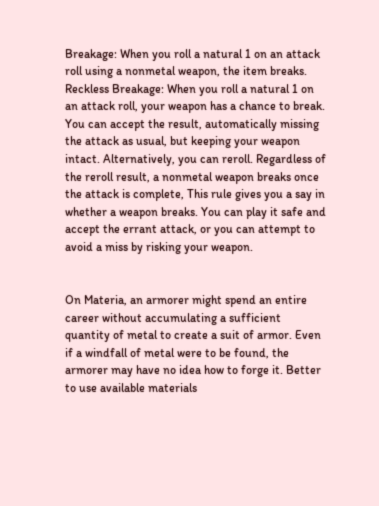Breakage: When you roll a natural 1 on an attack roll using a nonmetal weapon, the item breaks.
Reckless Breakage: When you roll a natural 1 on an attack roll, your weapon has a chance to break. You can accept the result, automatically missing the attack as usual, but keeping your weapon intact. Alternatively, you can reroll. Regardless of the reroll result, a nonmetal weapon breaks once the attack is complete, This rule gives you a say in whether a weapon breaks. You can play it safe and accept the errant attack, or you can attempt to avoid a miss by risking your weapon.


On Materia, an armorer might spend an entire career without accumulating a sufficient quantity of metal to create a suit of armor. Even if a windfall of metal were to be found, the armorer may have no idea how to forge it. Better to use available materials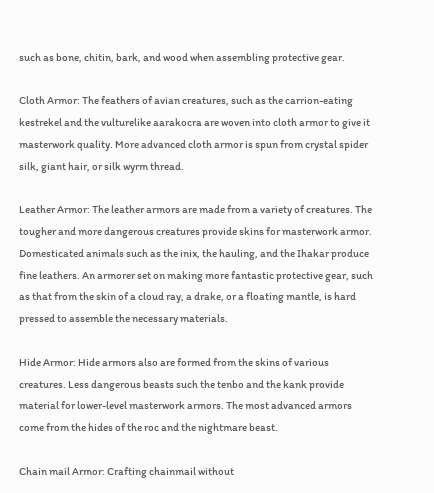such as bone, chitin, bark, and wood when assembling protective gear.

Cloth Armor: The feathers of avian creatures, such as the carrion-eating kestrekel and the vulturelike aarakocra are woven into cloth armor to give it masterwork quality. More advanced cloth armor is spun from crystal spider silk, giant hair, or silk wyrm thread.

Leather Armor: The leather armors are made from a variety of creatures. The tougher and more dangerous creatures provide skins for masterwork armor. Domesticated animals such as the inix, the hauling, and the Ihakar produce fine leathers. An armorer set on making more fantastic protective gear, such as that from the skin of a cloud ray, a drake, or a floating mantle, is hard pressed to assemble the necessary materials.

Hide Armor: Hide armors also are formed from the skins of various creatures. Less dangerous beasts such the tenbo and the kank provide material for lower-level masterwork armors. The most advanced armors come from the hides of the roc and the nightmare beast.

Chain mail Armor: Crafting chainmail without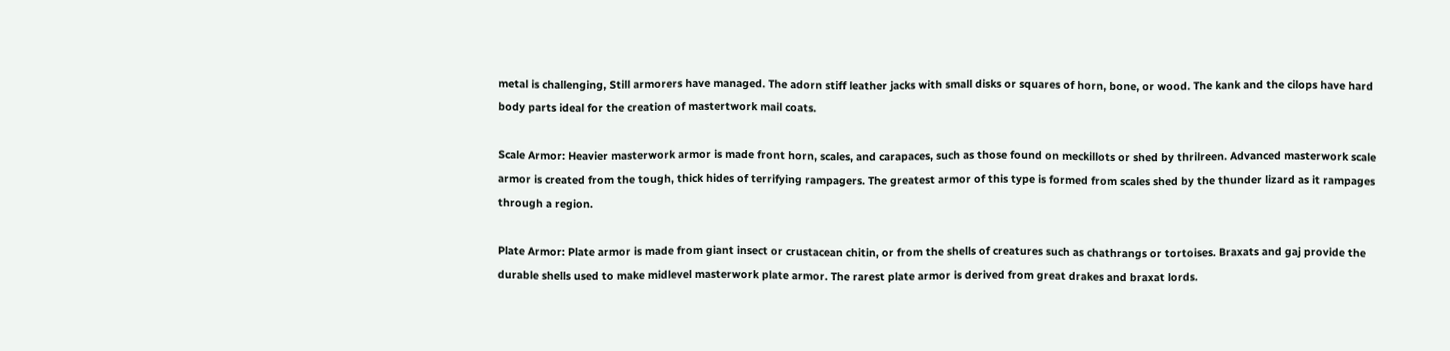metal is challenging, Still armorers have managed. The adorn stiff leather jacks with small disks or squares of horn, bone, or wood. The kank and the cilops have hard body parts ideal for the creation of mastertwork mail coats.

Scale Armor: Heavier masterwork armor is made front horn, scales, and carapaces, such as those found on meckillots or shed by thrilreen. Advanced masterwork scale armor is created from the tough, thick hides of terrifying rampagers. The greatest armor of this type is formed from scales shed by the thunder lizard as it rampages through a region.

Plate Armor: Plate armor is made from giant insect or crustacean chitin, or from the shells of creatures such as chathrangs or tortoises. Braxats and gaj provide the durable shells used to make midlevel masterwork plate armor. The rarest plate armor is derived from great drakes and braxat lords.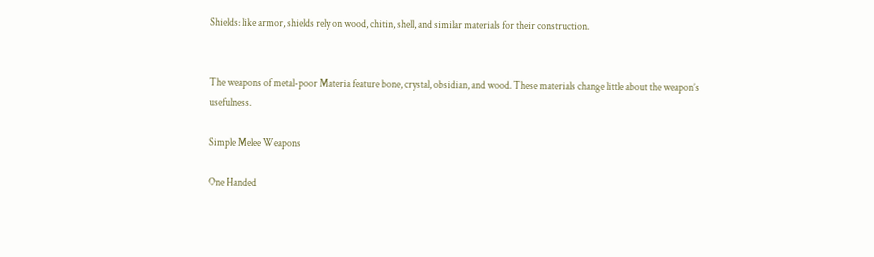Shields: like armor, shields rely on wood, chitin, shell, and similar materials for their construction.


The weapons of metal-poor Materia feature bone, crystal, obsidian, and wood. These materials change little about the weapon’s usefulness.

Simple Melee Weapons

One Handed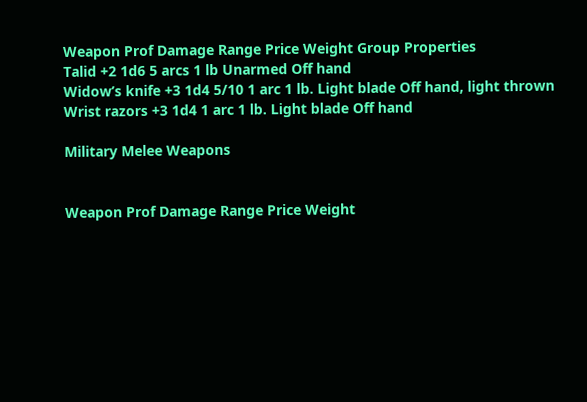Weapon Prof Damage Range Price Weight Group Properties
Talid +2 1d6 5 arcs 1 lb Unarmed Off hand
Widow’s knife +3 1d4 5/10 1 arc 1 lb. Light blade Off hand, light thrown
Wrist razors +3 1d4 1 arc 1 lb. Light blade Off hand

Military Melee Weapons


Weapon Prof Damage Range Price Weight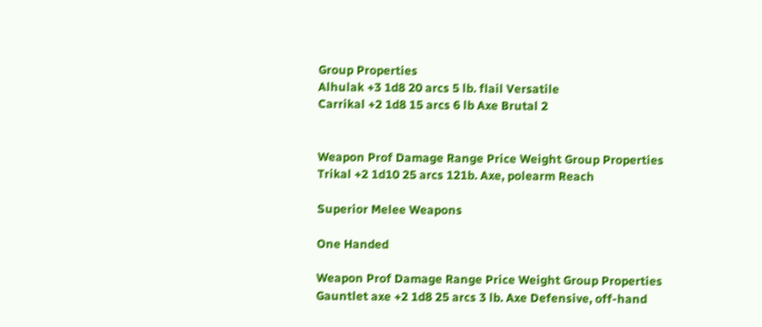Group Properties
Alhulak +3 1d8 20 arcs 5 lb. flail Versatile
Carrikal +2 1d8 15 arcs 6 lb Axe Brutal 2


Weapon Prof Damage Range Price Weight Group Properties
Trikal +2 1d10 25 arcs 121b. Axe, polearm Reach

Superior Melee Weapons

One Handed

Weapon Prof Damage Range Price Weight Group Properties
Gauntlet axe +2 1d8 25 arcs 3 lb. Axe Defensive, off-hand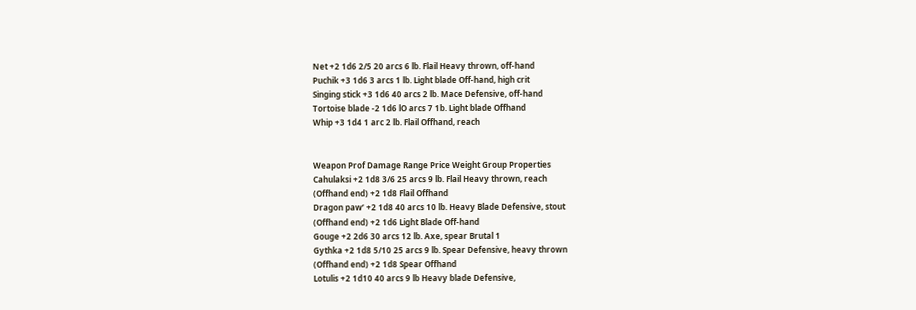Net +2 1d6 2/5 20 arcs 6 lb. Flail Heavy thrown, off-hand
Puchik +3 1d6 3 arcs 1 lb. Light blade Off-hand, high crit
Singing stick +3 1d6 40 arcs 2 lb. Mace Defensive, off-hand
Tortoise blade -2 1d6 lO arcs 7 1b. Light blade Offhand
Whip +3 1d4 1 arc 2 lb. Flail Offhand, reach


Weapon Prof Damage Range Price Weight Group Properties
Cahulaksi +2 1d8 3/6 25 arcs 9 lb. Flail Heavy thrown, reach
(Offhand end) +2 1d8 Flail Offhand
Dragon paw’ +2 1d8 40 arcs 10 lb. Heavy Blade Defensive, stout
(Offhand end) +2 1d6 Light Blade Off-hand
Gouge +2 2d6 30 arcs 12 lb. Axe, spear Brutal 1
Gythka +2 1d8 5/10 25 arcs 9 lb. Spear Defensive, heavy thrown
(Offhand end) +2 1d8 Spear Offhand
Lotulis +2 1d10 40 arcs 9 lb Heavy blade Defensive,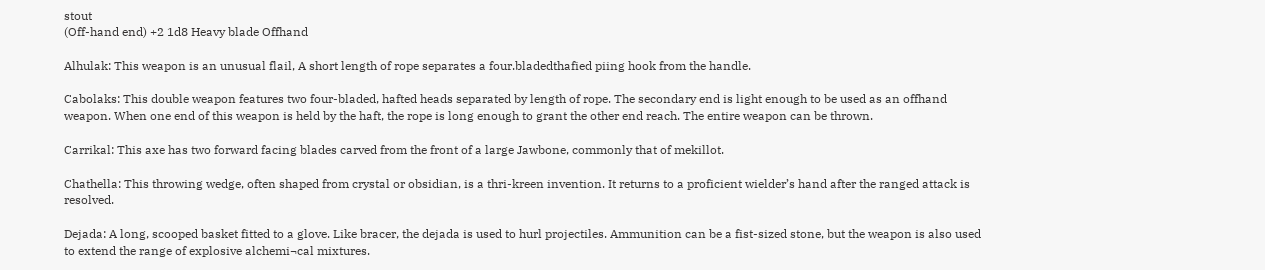stout
(Off-hand end) +2 1d8 Heavy blade Offhand

Alhulak: This weapon is an unusual flail, A short length of rope separates a four.bladedthafied piing hook from the handle.

Cabolaks: This double weapon features two four-bladed, hafted heads separated by length of rope. The secondary end is light enough to be used as an offhand weapon. When one end of this weapon is held by the haft, the rope is long enough to grant the other end reach. The entire weapon can be thrown.

Carrikal: This axe has two forward facing blades carved from the front of a large Jawbone, commonly that of mekillot.

Chathella: This throwing wedge, often shaped from crystal or obsidian, is a thri-kreen invention. It returns to a proficient wielder’s hand after the ranged attack is resolved.

Dejada: A long, scooped basket fitted to a glove. Like bracer, the dejada is used to hurl projectiles. Ammunition can be a fist-sized stone, but the weapon is also used to extend the range of explosive alchemi¬cal mixtures.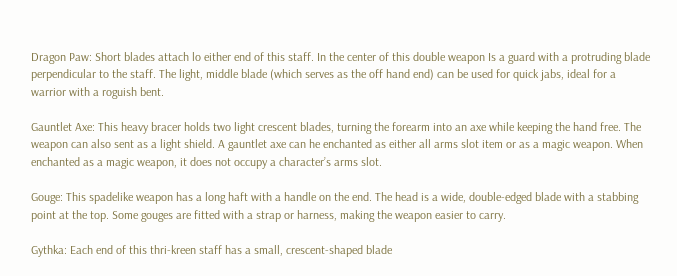Dragon Paw: Short blades attach lo either end of this staff. In the center of this double weapon Is a guard with a protruding blade perpendicular to the staff. The light, middle blade (which serves as the off hand end) can be used for quick jabs, ideal for a warrior with a roguish bent.

Gauntlet Axe: This heavy bracer holds two light crescent blades, turning the forearm into an axe while keeping the hand free. The weapon can also sent as a light shield. A gauntlet axe can he enchanted as either all arms slot item or as a magic weapon. When enchanted as a magic weapon, it does not occupy a character’s arms slot.

Gouge: This spadelike weapon has a long haft with a handle on the end. The head is a wide, double-edged blade with a stabbing point at the top. Some gouges are fitted with a strap or harness, making the weapon easier to carry.

Gythka: Each end of this thri-kreen staff has a small, crescent-shaped blade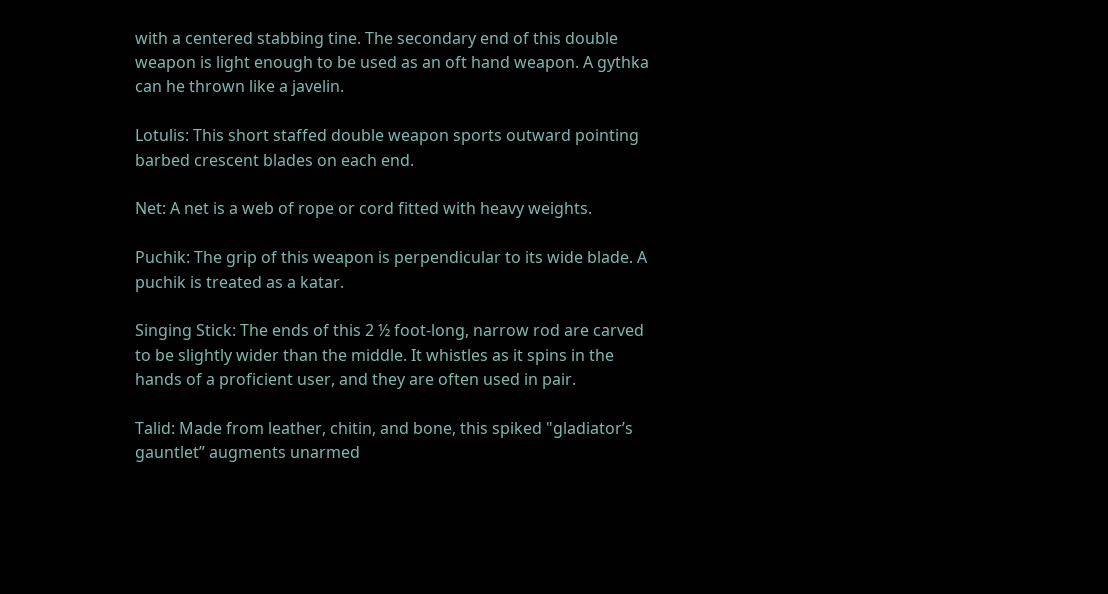with a centered stabbing tine. The secondary end of this double weapon is light enough to be used as an oft hand weapon. A gythka can he thrown like a javelin.

Lotulis: This short staffed double weapon sports outward pointing barbed crescent blades on each end.

Net: A net is a web of rope or cord fitted with heavy weights.

Puchik: The grip of this weapon is perpendicular to its wide blade. A puchik is treated as a katar.

Singing Stick: The ends of this 2 ½ foot-long, narrow rod are carved to be slightly wider than the middle. It whistles as it spins in the hands of a proficient user, and they are often used in pair.

Talid: Made from leather, chitin, and bone, this spiked "gladiator’s gauntlet” augments unarmed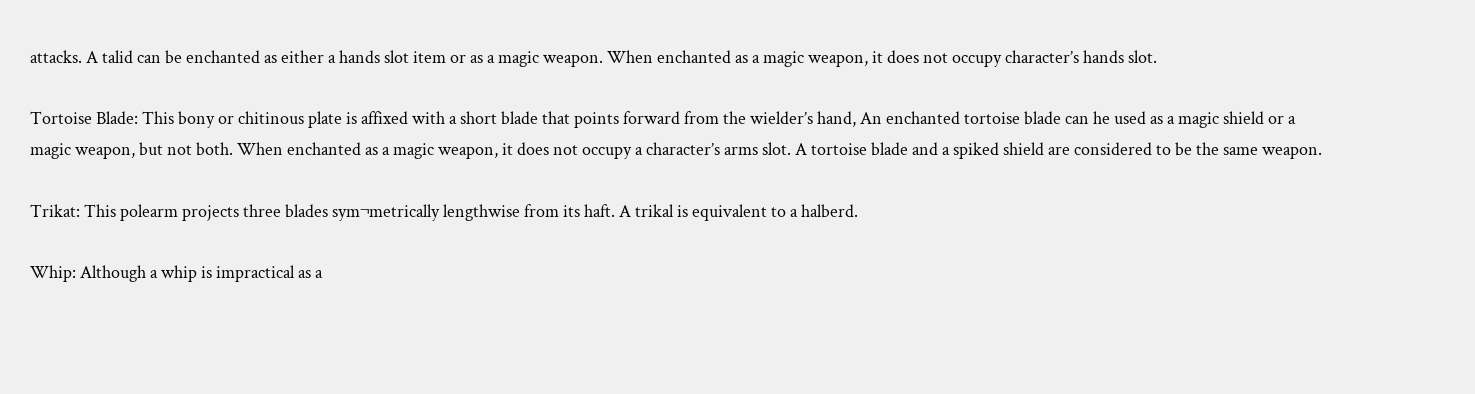attacks. A talid can be enchanted as either a hands slot item or as a magic weapon. When enchanted as a magic weapon, it does not occupy character’s hands slot.

Tortoise Blade: This bony or chitinous plate is affixed with a short blade that points forward from the wielder’s hand, An enchanted tortoise blade can he used as a magic shield or a magic weapon, but not both. When enchanted as a magic weapon, it does not occupy a character’s arms slot. A tortoise blade and a spiked shield are considered to be the same weapon.

Trikat: This polearm projects three blades sym¬metrically lengthwise from its haft. A trikal is equivalent to a halberd.

Whip: Although a whip is impractical as a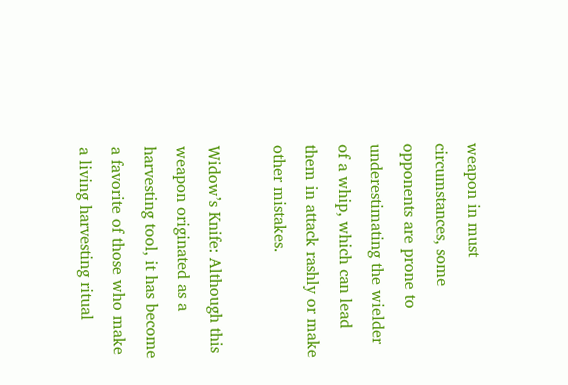weapon in must circumstances, some opponents are prone to underestimating the wielder of a whip, which can lead them in attack rashly or make other mistakes.

Widow’s Knife: Although this weapon originated as a harvesting tool, it has become a favorite of those who make a living harvesting ritual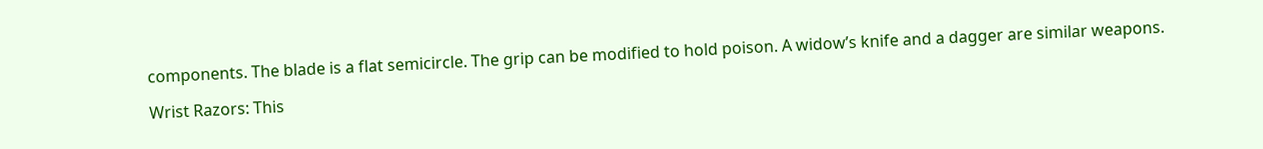components. The blade is a flat semicircle. The grip can be modified to hold poison. A widow’s knife and a dagger are similar weapons.

Wrist Razors: This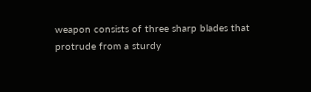weapon consists of three sharp blades that protrude from a sturdy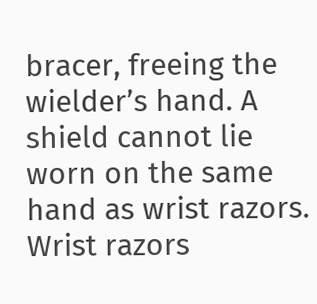bracer, freeing the wielder’s hand. A shield cannot lie worn on the same hand as wrist razors. Wrist razors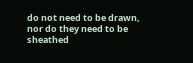do not need to be drawn, nor do they need to be sheathed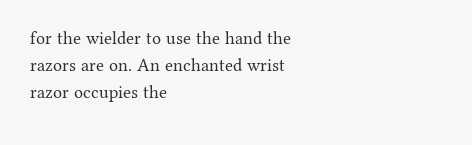for the wielder to use the hand the razors are on. An enchanted wrist razor occupies the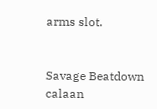arms slot.


Savage Beatdown calaan